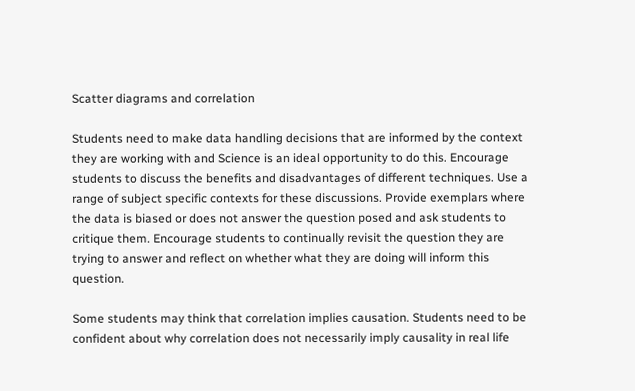Scatter diagrams and correlation

Students need to make data handling decisions that are informed by the context they are working with and Science is an ideal opportunity to do this. Encourage students to discuss the benefits and disadvantages of different techniques. Use a range of subject specific contexts for these discussions. Provide exemplars where the data is biased or does not answer the question posed and ask students to critique them. Encourage students to continually revisit the question they are trying to answer and reflect on whether what they are doing will inform this question.

Some students may think that correlation implies causation. Students need to be confident about why correlation does not necessarily imply causality in real life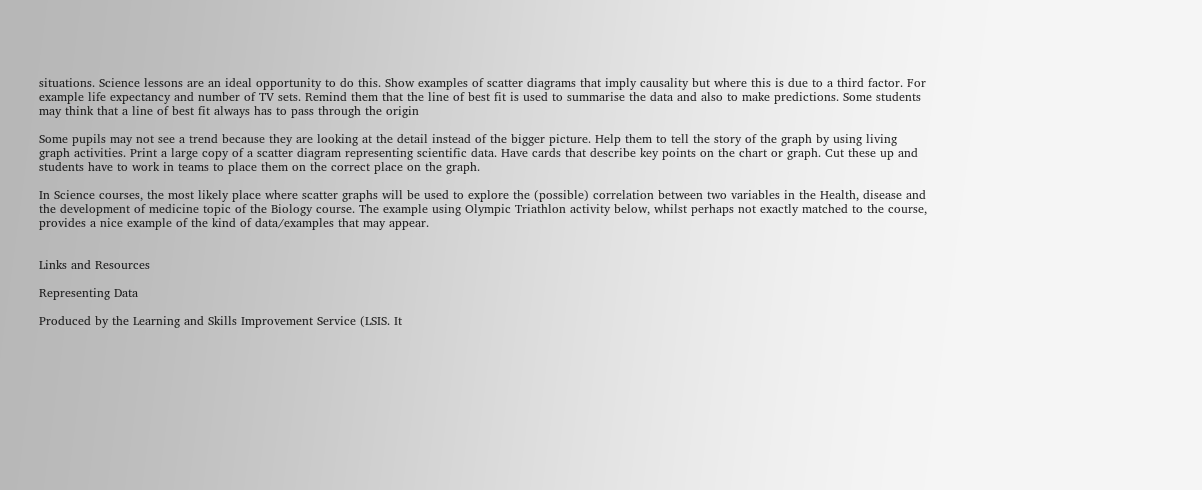situations. Science lessons are an ideal opportunity to do this. Show examples of scatter diagrams that imply causality but where this is due to a third factor. For example life expectancy and number of TV sets. Remind them that the line of best fit is used to summarise the data and also to make predictions. Some students may think that a line of best fit always has to pass through the origin

Some pupils may not see a trend because they are looking at the detail instead of the bigger picture. Help them to tell the story of the graph by using living graph activities. Print a large copy of a scatter diagram representing scientific data. Have cards that describe key points on the chart or graph. Cut these up and students have to work in teams to place them on the correct place on the graph.

In Science courses, the most likely place where scatter graphs will be used to explore the (possible) correlation between two variables in the Health, disease and the development of medicine topic of the Biology course. The example using Olympic Triathlon activity below, whilst perhaps not exactly matched to the course, provides a nice example of the kind of data/examples that may appear.


Links and Resources

Representing Data

Produced by the Learning and Skills Improvement Service (LSIS. It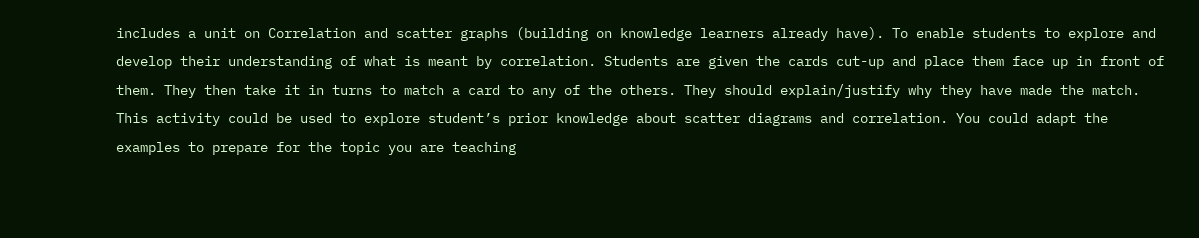includes a unit on Correlation and scatter graphs (building on knowledge learners already have). To enable students to explore and develop their understanding of what is meant by correlation. Students are given the cards cut-up and place them face up in front of them. They then take it in turns to match a card to any of the others. They should explain/justify why they have made the match. This activity could be used to explore student’s prior knowledge about scatter diagrams and correlation. You could adapt the examples to prepare for the topic you are teaching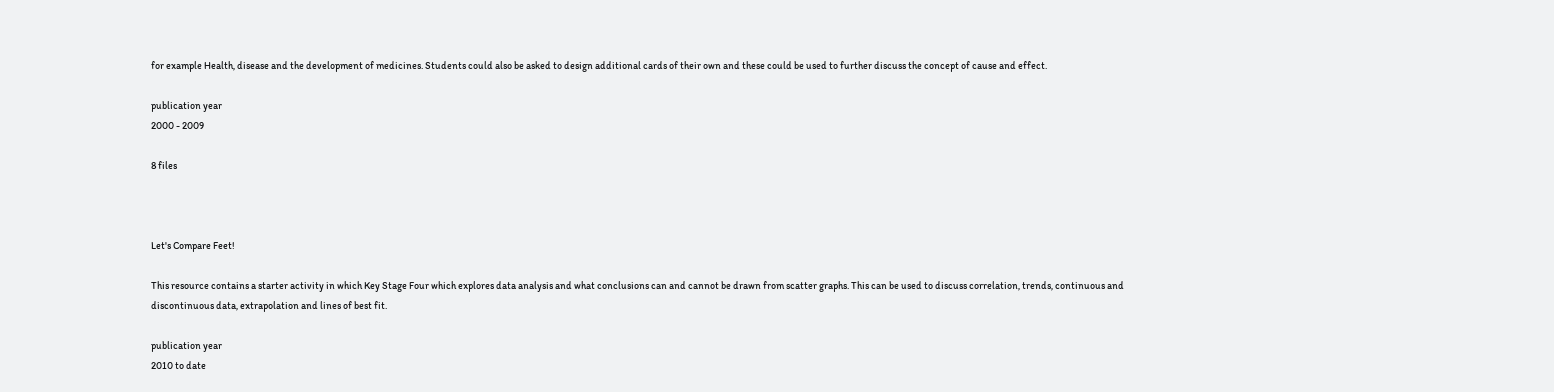for example Health, disease and the development of medicines. Students could also be asked to design additional cards of their own and these could be used to further discuss the concept of cause and effect.

publication year
2000 - 2009

8 files



Let's Compare Feet!

This resource contains a starter activity in which Key Stage Four which explores data analysis and what conclusions can and cannot be drawn from scatter graphs. This can be used to discuss correlation, trends, continuous and discontinuous data, extrapolation and lines of best fit.

publication year
2010 to date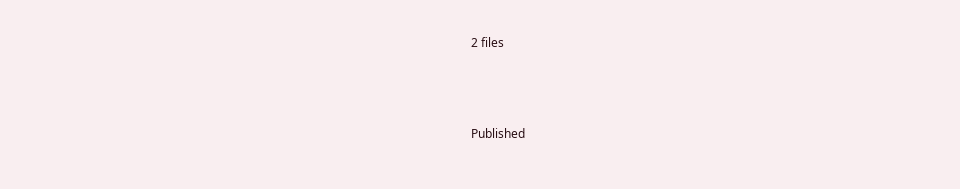2 files



Published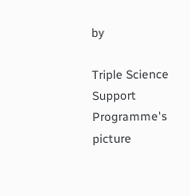by

Triple Science Support Programme's picture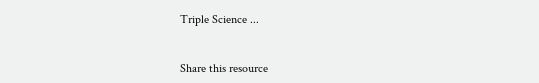Triple Science ...


Share this resource